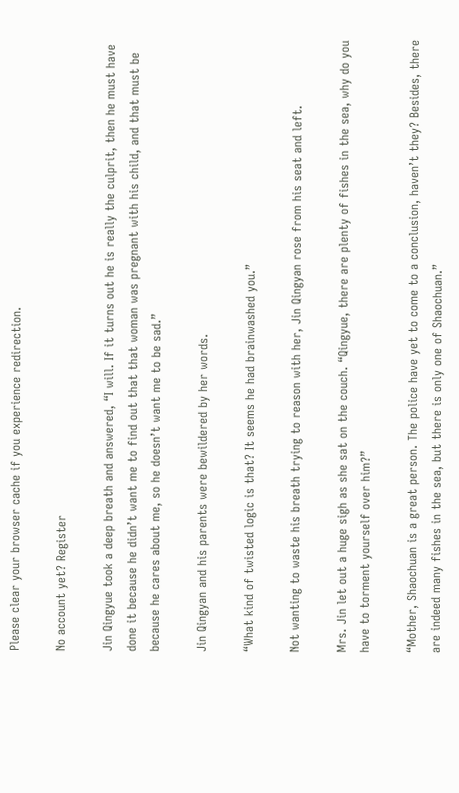Please clear your browser cache if you experience redirection.

No account yet? Register

Jin Qingyue took a deep breath and answered, “I will. If it turns out he is really the culprit, then he must have done it because he didn’t want me to find out that that woman was pregnant with his child, and that must be because he cares about me, so he doesn’t want me to be sad.”

Jin Qingyan and his parents were bewildered by her words.

“What kind of twisted logic is that? It seems he had brainwashed you.”

Not wanting to waste his breath trying to reason with her, Jin Qingyan rose from his seat and left.

Mrs. Jin let out a huge sigh as she sat on the couch. “Qingyue, there are plenty of fishes in the sea, why do you have to torment yourself over him?”

“Mother, Shaochuan is a great person. The police have yet to come to a conclusion, haven’t they? Besides, there are indeed many fishes in the sea, but there is only one of Shaochuan.”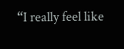“I really feel like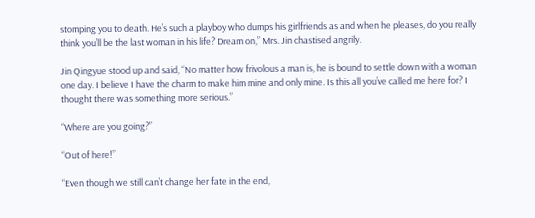stomping you to death. He’s such a playboy who dumps his girlfriends as and when he pleases, do you really think you’ll be the last woman in his life? Dream on,” Mrs. Jin chastised angrily.

Jin Qingyue stood up and said, “No matter how frivolous a man is, he is bound to settle down with a woman one day. I believe I have the charm to make him mine and only mine. Is this all you’ve called me here for? I thought there was something more serious.”

“Where are you going?”

“Out of here!”

“Even though we still can’t change her fate in the end,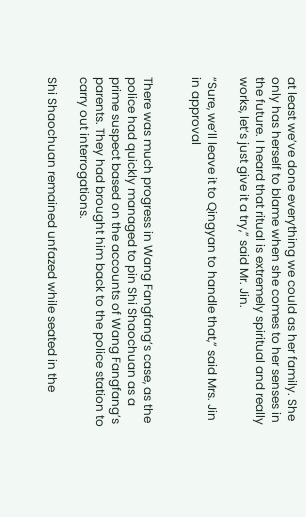at least we’ve done everything we could as her family. She only has herself to blame when she comes to her senses in the future. I heard that ritual is extremely spiritual and really works, let’s just give it a try,” said Mr. Jin.

“Sure, we’ll leave it to Qingyan to handle that,” said Mrs. Jin in approval


There was much progress in Wang Fangfang’s case, as the police had quickly managed to pin Shi Shaochuan as a prime suspect based on the accounts of Wang Fangfang’s parents. They had brought him back to the police station to carry out interrogations.

Shi Shaochuan remained unfazed while seated in the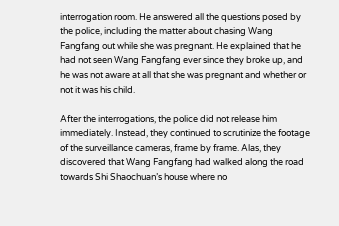interrogation room. He answered all the questions posed by the police, including the matter about chasing Wang Fangfang out while she was pregnant. He explained that he had not seen Wang Fangfang ever since they broke up, and he was not aware at all that she was pregnant and whether or not it was his child.

After the interrogations, the police did not release him immediately. Instead, they continued to scrutinize the footage of the surveillance cameras, frame by frame. Alas, they discovered that Wang Fangfang had walked along the road towards Shi Shaochuan’s house where no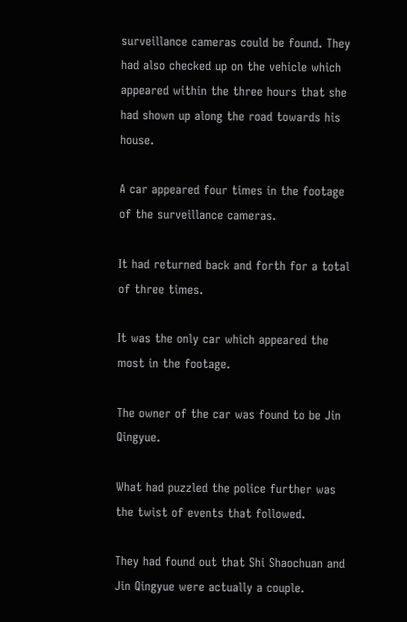surveillance cameras could be found. They had also checked up on the vehicle which appeared within the three hours that she had shown up along the road towards his house.

A car appeared four times in the footage of the surveillance cameras.

It had returned back and forth for a total of three times.

It was the only car which appeared the most in the footage.

The owner of the car was found to be Jin Qingyue.

What had puzzled the police further was the twist of events that followed.

They had found out that Shi Shaochuan and Jin Qingyue were actually a couple.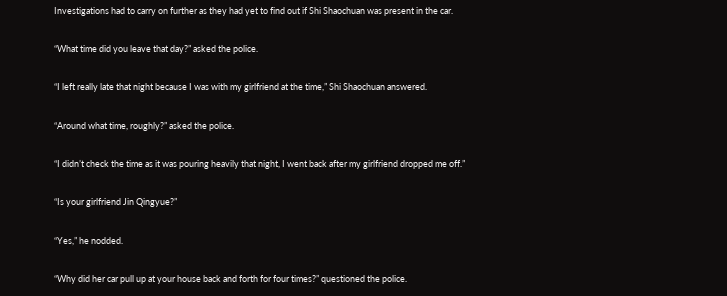Investigations had to carry on further as they had yet to find out if Shi Shaochuan was present in the car.

“What time did you leave that day?” asked the police.

“I left really late that night because I was with my girlfriend at the time,” Shi Shaochuan answered.

“Around what time, roughly?” asked the police.

“I didn’t check the time as it was pouring heavily that night, I went back after my girlfriend dropped me off.”

“Is your girlfriend Jin Qingyue?”

“Yes,” he nodded.

“Why did her car pull up at your house back and forth for four times?” questioned the police.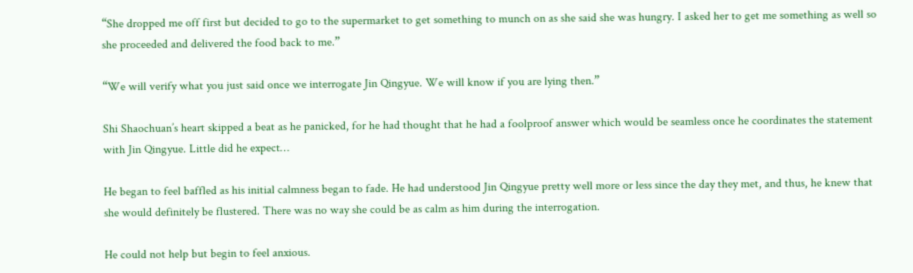“She dropped me off first but decided to go to the supermarket to get something to munch on as she said she was hungry. I asked her to get me something as well so she proceeded and delivered the food back to me.”

“We will verify what you just said once we interrogate Jin Qingyue. We will know if you are lying then.”

Shi Shaochuan’s heart skipped a beat as he panicked, for he had thought that he had a foolproof answer which would be seamless once he coordinates the statement with Jin Qingyue. Little did he expect…

He began to feel baffled as his initial calmness began to fade. He had understood Jin Qingyue pretty well more or less since the day they met, and thus, he knew that she would definitely be flustered. There was no way she could be as calm as him during the interrogation.

He could not help but begin to feel anxious.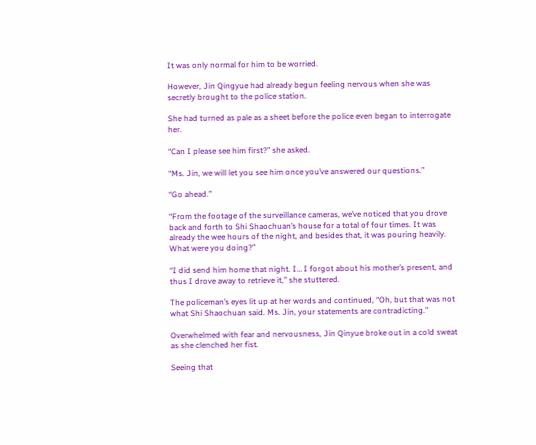It was only normal for him to be worried.

However, Jin Qingyue had already begun feeling nervous when she was secretly brought to the police station.

She had turned as pale as a sheet before the police even began to interrogate her.

“Can I please see him first?” she asked.

“Ms. Jin, we will let you see him once you’ve answered our questions.”

“Go ahead.”

“From the footage of the surveillance cameras, we’ve noticed that you drove back and forth to Shi Shaochuan’s house for a total of four times. It was already the wee hours of the night, and besides that, it was pouring heavily. What were you doing?”

“I did send him home that night. I… I forgot about his mother’s present, and thus I drove away to retrieve it,” she stuttered.

The policeman’s eyes lit up at her words and continued, “Oh, but that was not what Shi Shaochuan said. Ms. Jin, your statements are contradicting.”

Overwhelmed with fear and nervousness, Jin Qinyue broke out in a cold sweat as she clenched her fist.

Seeing that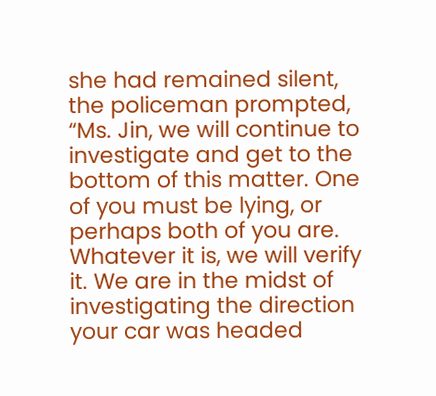she had remained silent, the policeman prompted, “Ms. Jin, we will continue to investigate and get to the bottom of this matter. One of you must be lying, or perhaps both of you are. Whatever it is, we will verify it. We are in the midst of investigating the direction your car was headed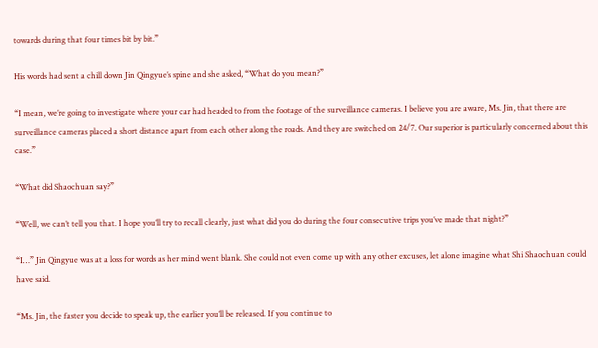towards during that four times bit by bit.”

His words had sent a chill down Jin Qingyue’s spine and she asked, “What do you mean?”

“I mean, we’re going to investigate where your car had headed to from the footage of the surveillance cameras. I believe you are aware, Ms. Jin, that there are surveillance cameras placed a short distance apart from each other along the roads. And they are switched on 24/7. Our superior is particularly concerned about this case.”

“What did Shaochuan say?”

“Well, we can’t tell you that. I hope you’ll try to recall clearly, just what did you do during the four consecutive trips you’ve made that night?”

“I…” Jin Qingyue was at a loss for words as her mind went blank. She could not even come up with any other excuses, let alone imagine what Shi Shaochuan could have said.

“Ms. Jin, the faster you decide to speak up, the earlier you’ll be released. If you continue to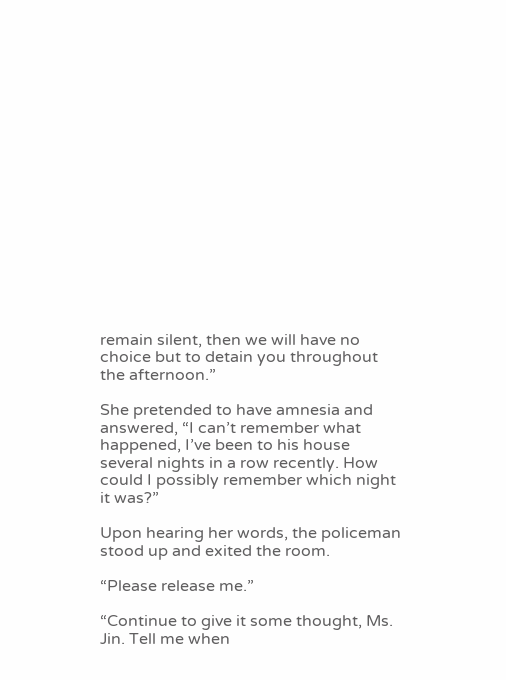remain silent, then we will have no choice but to detain you throughout the afternoon.”

She pretended to have amnesia and answered, “I can’t remember what happened, I’ve been to his house several nights in a row recently. How could I possibly remember which night it was?”

Upon hearing her words, the policeman stood up and exited the room.

“Please release me.”

“Continue to give it some thought, Ms. Jin. Tell me when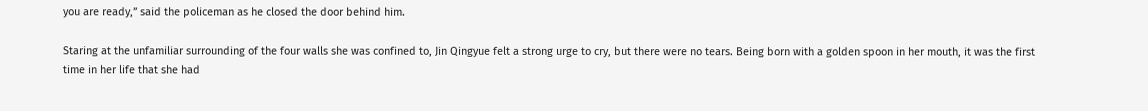you are ready,” said the policeman as he closed the door behind him.

Staring at the unfamiliar surrounding of the four walls she was confined to, Jin Qingyue felt a strong urge to cry, but there were no tears. Being born with a golden spoon in her mouth, it was the first time in her life that she had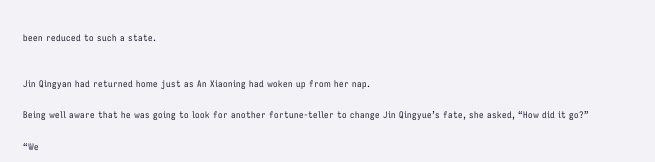been reduced to such a state.


Jin Qingyan had returned home just as An Xiaoning had woken up from her nap.

Being well aware that he was going to look for another fortune-teller to change Jin Qingyue’s fate, she asked, “How did it go?”

“We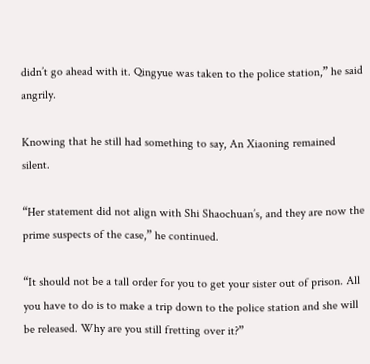didn’t go ahead with it. Qingyue was taken to the police station,” he said angrily.

Knowing that he still had something to say, An Xiaoning remained silent.

“Her statement did not align with Shi Shaochuan’s, and they are now the prime suspects of the case,” he continued.

“It should not be a tall order for you to get your sister out of prison. All you have to do is to make a trip down to the police station and she will be released. Why are you still fretting over it?”